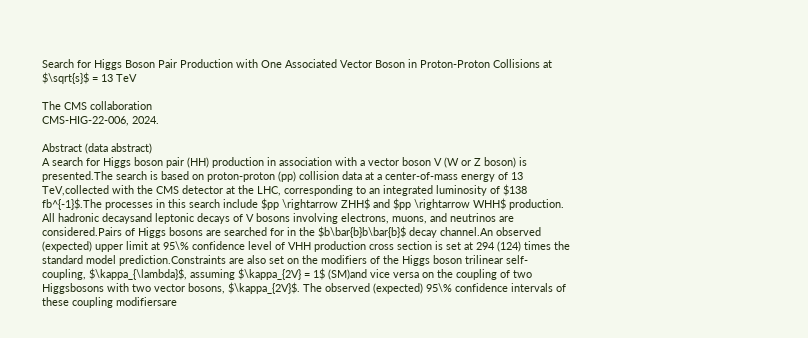Search for Higgs Boson Pair Production with One Associated Vector Boson in Proton-Proton Collisions at $\sqrt{s}$ = 13 TeV

The CMS collaboration
CMS-HIG-22-006, 2024.

Abstract (data abstract)
A search for Higgs boson pair (HH) production in association with a vector boson V (W or Z boson) is presented.The search is based on proton-proton (pp) collision data at a center-of-mass energy of 13 TeV,collected with the CMS detector at the LHC, corresponding to an integrated luminosity of $138 fb^{-1}$.The processes in this search include $pp \rightarrow ZHH$ and $pp \rightarrow WHH$ production. All hadronic decaysand leptonic decays of V bosons involving electrons, muons, and neutrinos are considered.Pairs of Higgs bosons are searched for in the $b\bar{b}b\bar{b}$ decay channel.An observed (expected) upper limit at 95\% confidence level of VHH production cross section is set at 294 (124) times the standard model prediction.Constraints are also set on the modifiers of the Higgs boson trilinear self-coupling, $\kappa_{\lambda}$, assuming $\kappa_{2V} = 1$ (SM)and vice versa on the coupling of two Higgsbosons with two vector bosons, $\kappa_{2V}$. The observed (expected) 95\% confidence intervals of these coupling modifiersare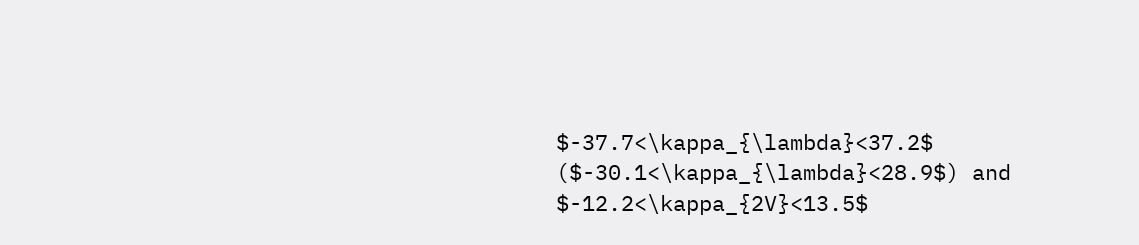$-37.7<\kappa_{\lambda}<37.2$ ($-30.1<\kappa_{\lambda}<28.9$) and $-12.2<\kappa_{2V}<13.5$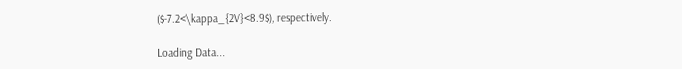($-7.2<\kappa_{2V}<8.9$), respectively.

Loading Data...